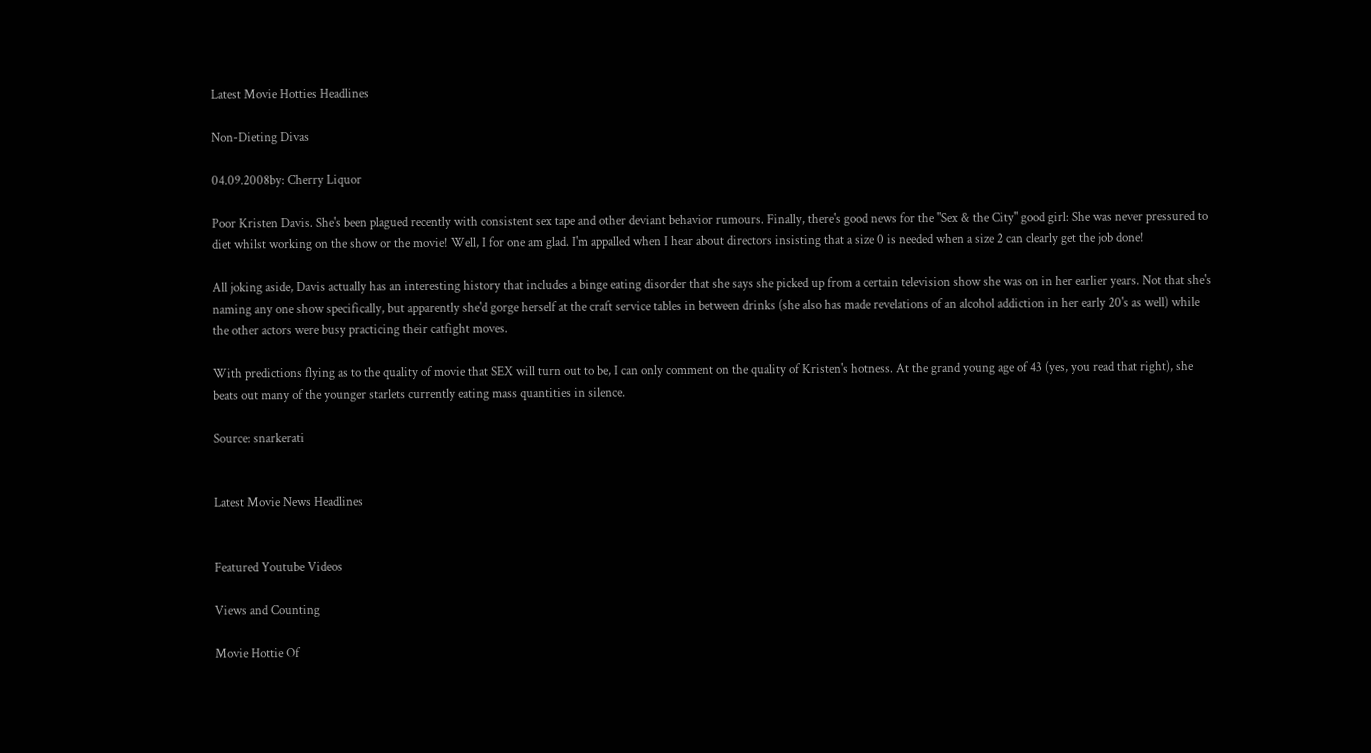Latest Movie Hotties Headlines

Non-Dieting Divas

04.09.2008by: Cherry Liquor

Poor Kristen Davis. She's been plagued recently with consistent sex tape and other deviant behavior rumours. Finally, there's good news for the "Sex & the City" good girl: She was never pressured to diet whilst working on the show or the movie! Well, I for one am glad. I'm appalled when I hear about directors insisting that a size 0 is needed when a size 2 can clearly get the job done!

All joking aside, Davis actually has an interesting history that includes a binge eating disorder that she says she picked up from a certain television show she was on in her earlier years. Not that she's naming any one show specifically, but apparently she'd gorge herself at the craft service tables in between drinks (she also has made revelations of an alcohol addiction in her early 20's as well) while the other actors were busy practicing their catfight moves.

With predictions flying as to the quality of movie that SEX will turn out to be, I can only comment on the quality of Kristen's hotness. At the grand young age of 43 (yes, you read that right), she beats out many of the younger starlets currently eating mass quantities in silence.

Source: snarkerati


Latest Movie News Headlines


Featured Youtube Videos

Views and Counting

Movie Hottie Of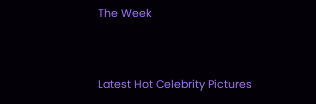The Week


Latest Hot Celebrity Pictures